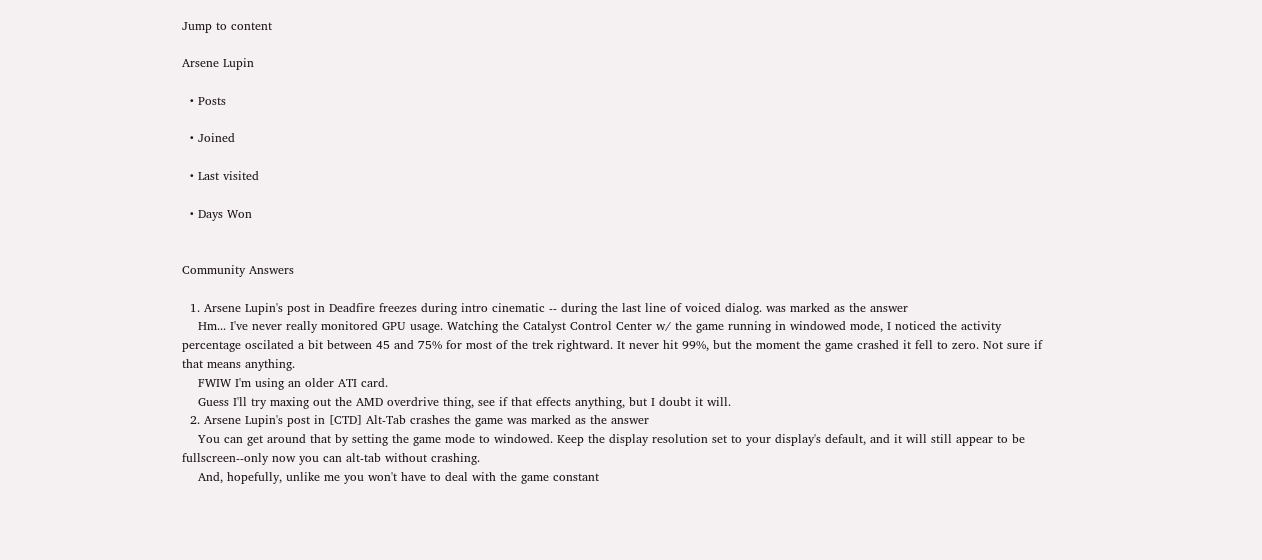Jump to content

Arsene Lupin

  • Posts

  • Joined

  • Last visited

  • Days Won


Community Answers

  1. Arsene Lupin's post in Deadfire freezes during intro cinematic -- during the last line of voiced dialog. was marked as the answer
    Hm... I've never really monitored GPU usage. Watching the Catalyst Control Center w/ the game running in windowed mode, I noticed the activity percentage oscilated a bit between 45 and 75% for most of the trek rightward. It never hit 99%, but the moment the game crashed it fell to zero. Not sure if that means anything.
    FWIW I'm using an older ATI card.
    Guess I'll try maxing out the AMD overdrive thing, see if that effects anything, but I doubt it will.
  2. Arsene Lupin's post in [CTD] Alt-Tab crashes the game was marked as the answer
    You can get around that by setting the game mode to windowed. Keep the display resolution set to your display's default, and it will still appear to be fullscreen--only now you can alt-tab without crashing.
    And, hopefully, unlike me you won't have to deal with the game constant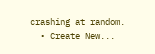crashing at random.
  • Create New...